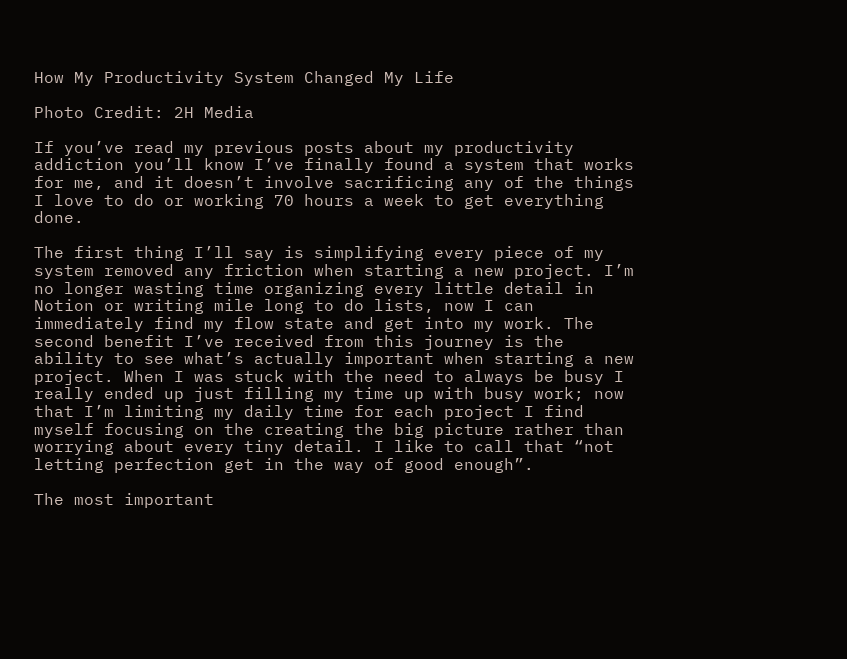How My Productivity System Changed My Life

Photo Credit: 2H Media

If you’ve read my previous posts about my productivity addiction you’ll know I’ve finally found a system that works for me, and it doesn’t involve sacrificing any of the things I love to do or working 70 hours a week to get everything done.

The first thing I’ll say is simplifying every piece of my system removed any friction when starting a new project. I’m no longer wasting time organizing every little detail in Notion or writing mile long to do lists, now I can immediately find my flow state and get into my work. The second benefit I’ve received from this journey is the ability to see what’s actually important when starting a new project. When I was stuck with the need to always be busy I really ended up just filling my time up with busy work; now that I’m limiting my daily time for each project I find myself focusing on the creating the big picture rather than worrying about every tiny detail. I like to call that “not letting perfection get in the way of good enough”.

The most important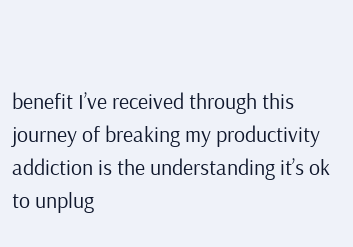benefit I’ve received through this journey of breaking my productivity addiction is the understanding it’s ok to unplug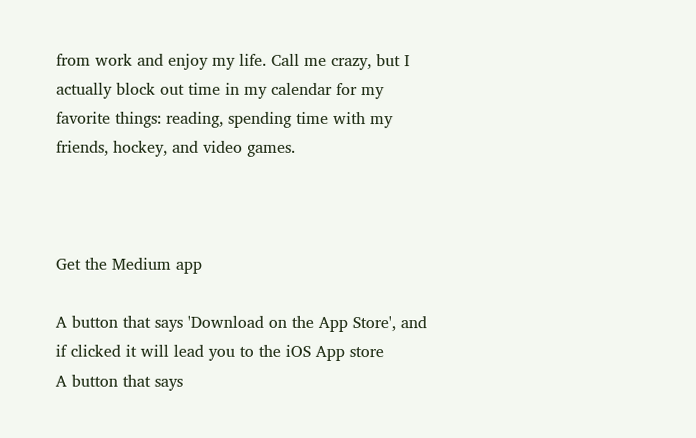from work and enjoy my life. Call me crazy, but I actually block out time in my calendar for my favorite things: reading, spending time with my friends, hockey, and video games.



Get the Medium app

A button that says 'Download on the App Store', and if clicked it will lead you to the iOS App store
A button that says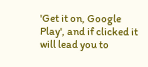'Get it on, Google Play', and if clicked it will lead you to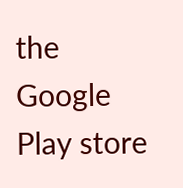the Google Play store